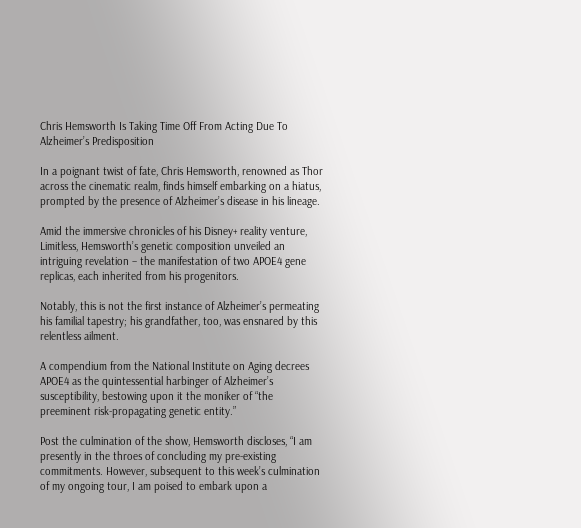Chris Hemsworth Is Taking Time Off From Acting Due To Alzheimer’s Predisposition

In a poignant twist of fate, Chris Hemsworth, renowned as Thor across the cinematic realm, finds himself embarking on a hiatus, prompted by the presence of Alzheimer’s disease in his lineage.

Amid the immersive chronicles of his Disney+ reality venture, Limitless, Hemsworth’s genetic composition unveiled an intriguing revelation – the manifestation of two APOE4 gene replicas, each inherited from his progenitors.

Notably, this is not the first instance of Alzheimer’s permeating his familial tapestry; his grandfather, too, was ensnared by this relentless ailment.

A compendium from the National Institute on Aging decrees APOE4 as the quintessential harbinger of Alzheimer’s susceptibility, bestowing upon it the moniker of “the preeminent risk-propagating genetic entity.”

Post the culmination of the show, Hemsworth discloses, “I am presently in the throes of concluding my pre-existing commitments. However, subsequent to this week’s culmination of my ongoing tour, I am poised to embark upon a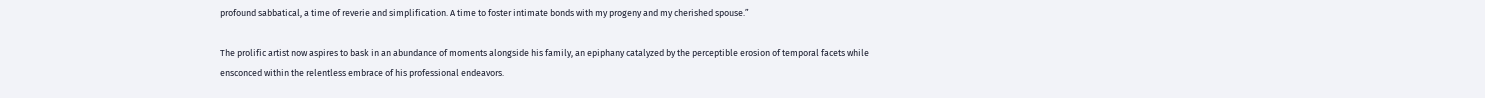profound sabbatical, a time of reverie and simplification. A time to foster intimate bonds with my progeny and my cherished spouse.”

The prolific artist now aspires to bask in an abundance of moments alongside his family, an epiphany catalyzed by the perceptible erosion of temporal facets while ensconced within the relentless embrace of his professional endeavors.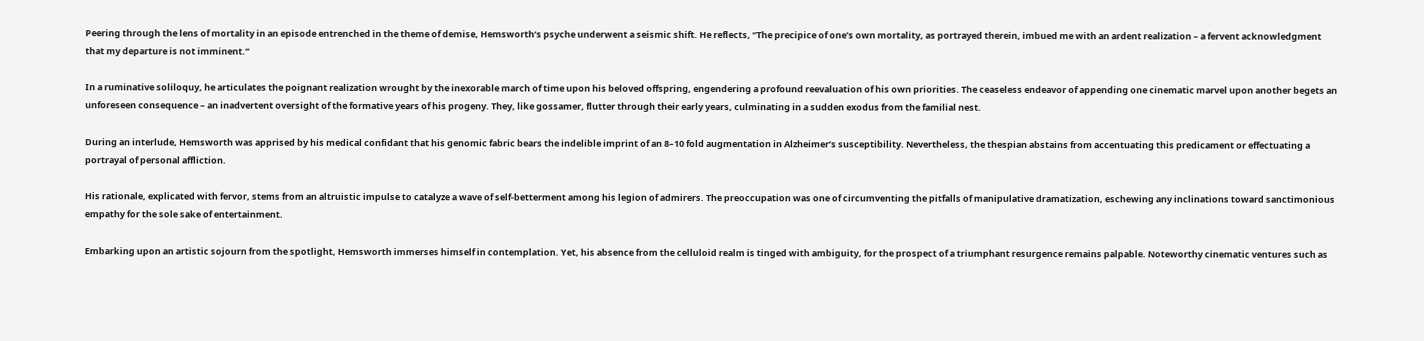Peering through the lens of mortality in an episode entrenched in the theme of demise, Hemsworth’s psyche underwent a seismic shift. He reflects, “The precipice of one’s own mortality, as portrayed therein, imbued me with an ardent realization – a fervent acknowledgment that my departure is not imminent.”

In a ruminative soliloquy, he articulates the poignant realization wrought by the inexorable march of time upon his beloved offspring, engendering a profound reevaluation of his own priorities. The ceaseless endeavor of appending one cinematic marvel upon another begets an unforeseen consequence – an inadvertent oversight of the formative years of his progeny. They, like gossamer, flutter through their early years, culminating in a sudden exodus from the familial nest.

During an interlude, Hemsworth was apprised by his medical confidant that his genomic fabric bears the indelible imprint of an 8–10 fold augmentation in Alzheimer’s susceptibility. Nevertheless, the thespian abstains from accentuating this predicament or effectuating a portrayal of personal affliction.

His rationale, explicated with fervor, stems from an altruistic impulse to catalyze a wave of self-betterment among his legion of admirers. The preoccupation was one of circumventing the pitfalls of manipulative dramatization, eschewing any inclinations toward sanctimonious empathy for the sole sake of entertainment.

Embarking upon an artistic sojourn from the spotlight, Hemsworth immerses himself in contemplation. Yet, his absence from the celluloid realm is tinged with ambiguity, for the prospect of a triumphant resurgence remains palpable. Noteworthy cinematic ventures such as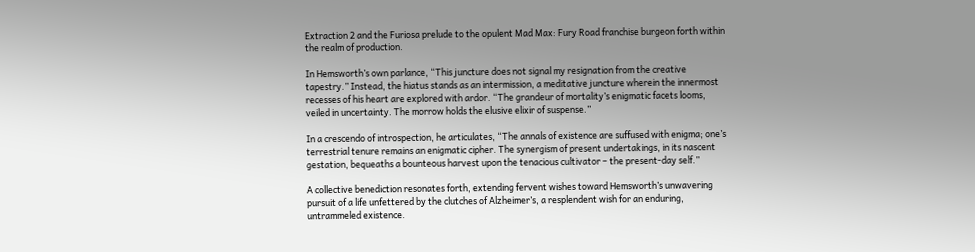Extraction 2 and the Furiosa prelude to the opulent Mad Max: Fury Road franchise burgeon forth within the realm of production.

In Hemsworth’s own parlance, “This juncture does not signal my resignation from the creative tapestry.” Instead, the hiatus stands as an intermission, a meditative juncture wherein the innermost recesses of his heart are explored with ardor. “The grandeur of mortality’s enigmatic facets looms, veiled in uncertainty. The morrow holds the elusive elixir of suspense.”

In a crescendo of introspection, he articulates, “The annals of existence are suffused with enigma; one’s terrestrial tenure remains an enigmatic cipher. The synergism of present undertakings, in its nascent gestation, bequeaths a bounteous harvest upon the tenacious cultivator – the present-day self.”

A collective benediction resonates forth, extending fervent wishes toward Hemsworth’s unwavering pursuit of a life unfettered by the clutches of Alzheimer’s, a resplendent wish for an enduring, untrammeled existence.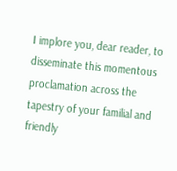I implore you, dear reader, to disseminate this momentous proclamation across the tapestry of your familial and friendly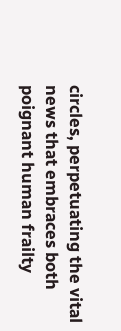circles, perpetuating the vital news that embraces both poignant human frailty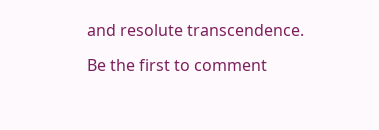and resolute transcendence.

Be the first to comment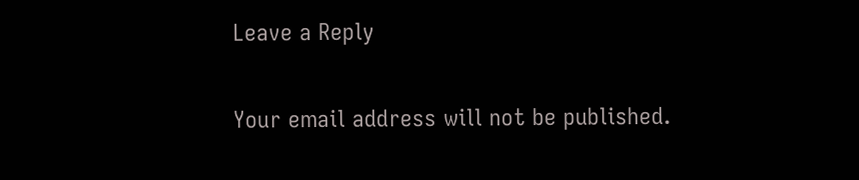Leave a Reply

Your email address will not be published.